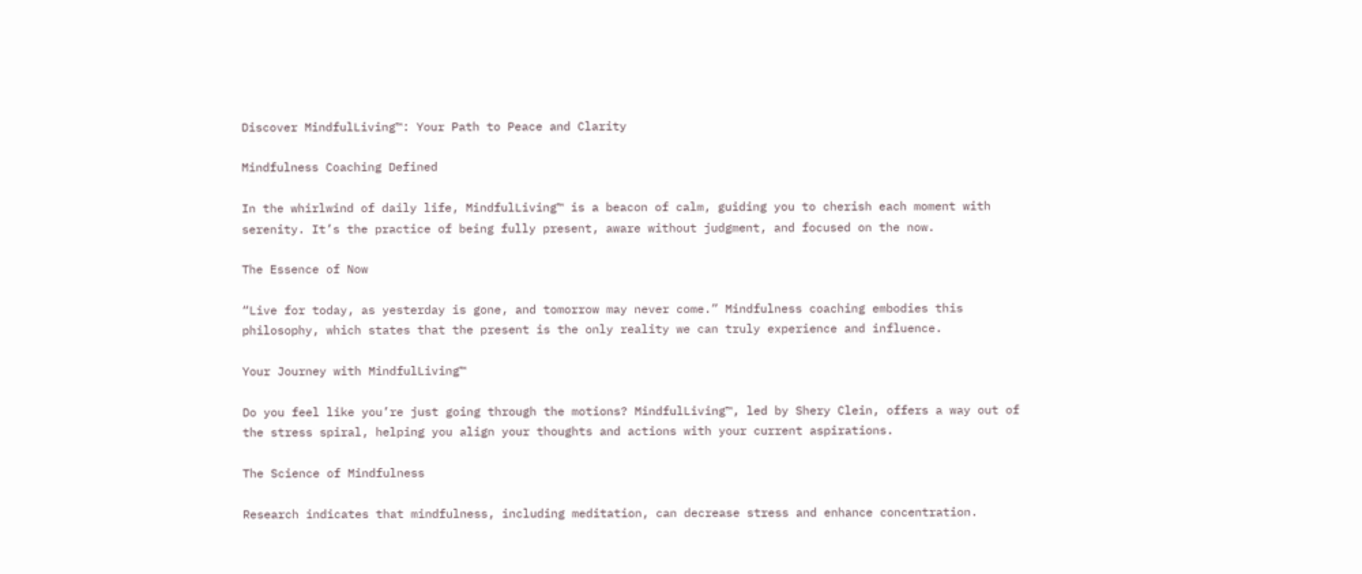Discover MindfulLiving™: Your Path to Peace and Clarity

Mindfulness Coaching Defined

In the whirlwind of daily life, MindfulLiving™ is a beacon of calm, guiding you to cherish each moment with serenity. It’s the practice of being fully present, aware without judgment, and focused on the now.

The Essence of Now

“Live for today, as yesterday is gone, and tomorrow may never come.” Mindfulness coaching embodies this philosophy, which states that the present is the only reality we can truly experience and influence.

Your Journey with MindfulLiving™

Do you feel like you’re just going through the motions? MindfulLiving™, led by Shery Clein, offers a way out of the stress spiral, helping you align your thoughts and actions with your current aspirations.

The Science of Mindfulness

Research indicates that mindfulness, including meditation, can decrease stress and enhance concentration.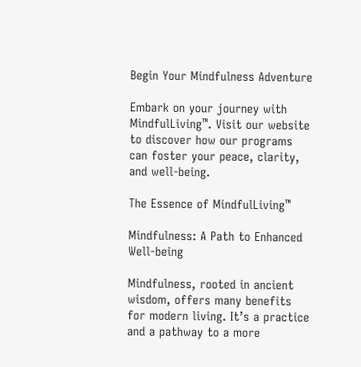Begin Your Mindfulness Adventure

Embark on your journey with MindfulLiving™. Visit our website to discover how our programs can foster your peace, clarity, and well-being.

The Essence of MindfulLiving™

Mindfulness: A Path to Enhanced Well-being

Mindfulness, rooted in ancient wisdom, offers many benefits for modern living. It’s a practice and a pathway to a more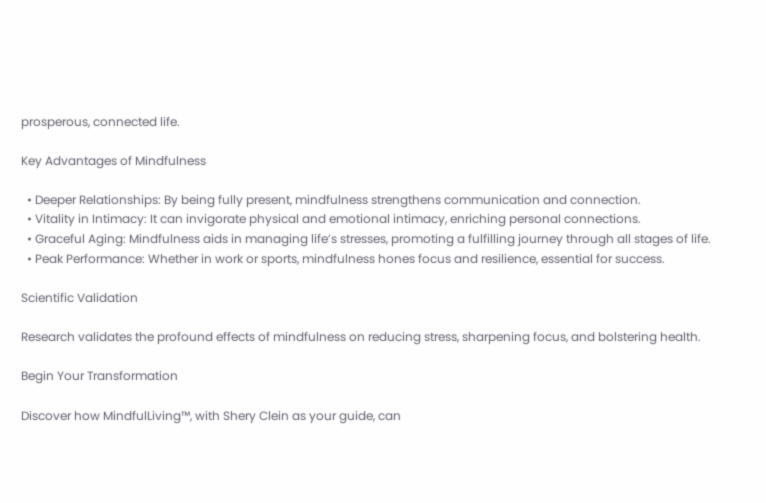prosperous, connected life.

Key Advantages of Mindfulness

  • Deeper Relationships: By being fully present, mindfulness strengthens communication and connection.
  • Vitality in Intimacy: It can invigorate physical and emotional intimacy, enriching personal connections.
  • Graceful Aging: Mindfulness aids in managing life’s stresses, promoting a fulfilling journey through all stages of life.
  • Peak Performance: Whether in work or sports, mindfulness hones focus and resilience, essential for success.

Scientific Validation

Research validates the profound effects of mindfulness on reducing stress, sharpening focus, and bolstering health.

Begin Your Transformation

Discover how MindfulLiving™, with Shery Clein as your guide, can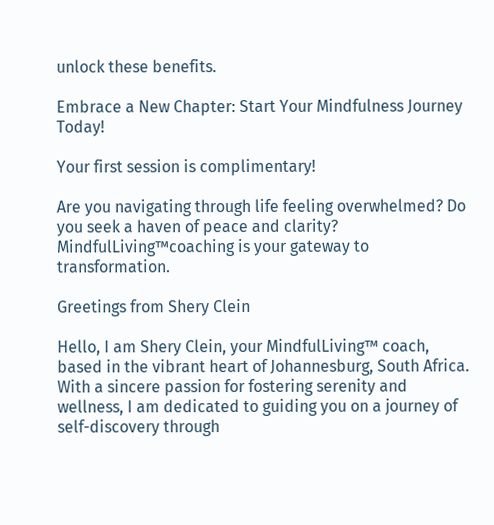unlock these benefits.

Embrace a New Chapter: Start Your Mindfulness Journey Today!

Your first session is complimentary!

Are you navigating through life feeling overwhelmed? Do you seek a haven of peace and clarity? MindfulLiving™coaching is your gateway to transformation.

Greetings from Shery Clein

Hello, I am Shery Clein, your MindfulLiving™ coach, based in the vibrant heart of Johannesburg, South Africa. With a sincere passion for fostering serenity and wellness, I am dedicated to guiding you on a journey of self-discovery through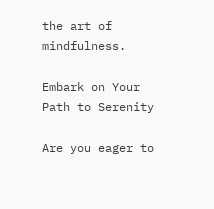the art of mindfulness.

Embark on Your Path to Serenity

Are you eager to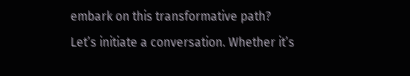embark on this transformative path? Let’s initiate a conversation. Whether it’s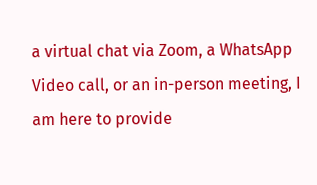a virtual chat via Zoom, a WhatsApp Video call, or an in-person meeting, I am here to provide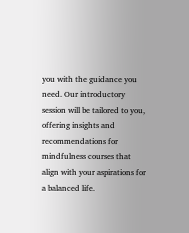you with the guidance you need. Our introductory session will be tailored to you, offering insights and recommendations for mindfulness courses that align with your aspirations for a balanced life.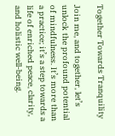Together Towards Tranquility

Join me, and together, let’s unlock the profound potential of mindfulness. It’s more than a practice; it’s a step towards a life of enriched peace, clarity, and holistic well-being.